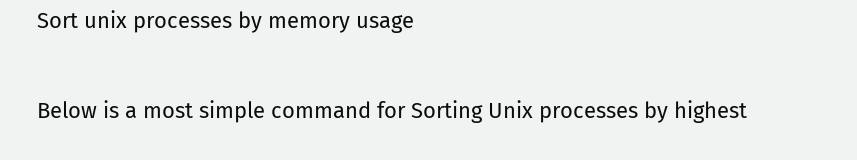Sort unix processes by memory usage

Below is a most simple command for Sorting Unix processes by highest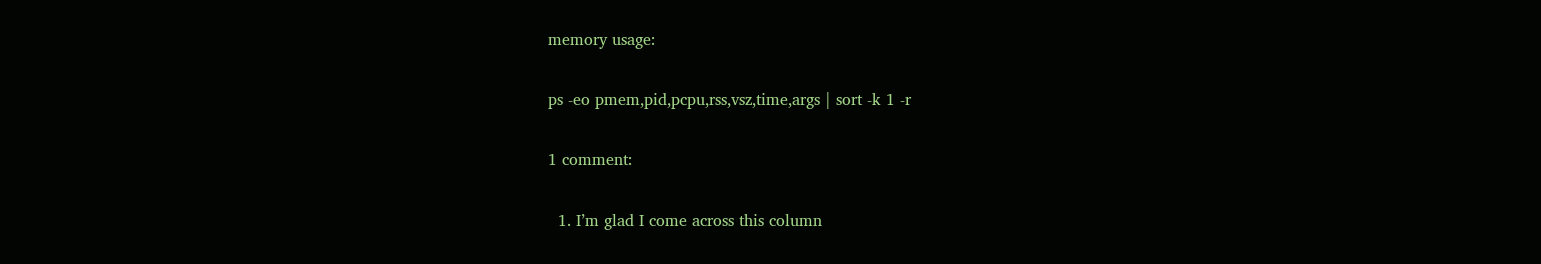memory usage:

ps -eo pmem,pid,pcpu,rss,vsz,time,args | sort -k 1 -r

1 comment:

  1. I’m glad I come across this column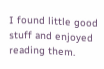I found little good stuff and enjoyed reading them.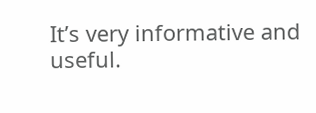It’s very informative and useful.